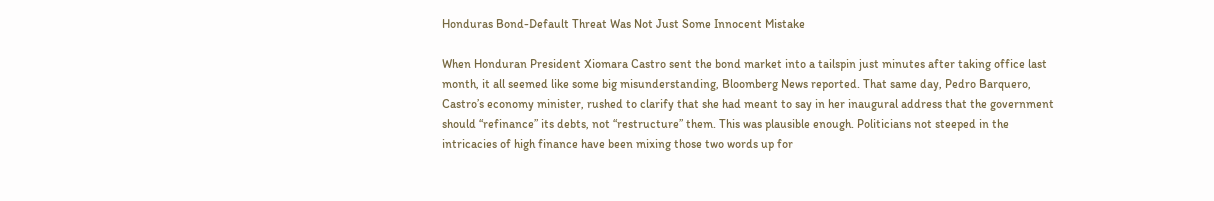Honduras Bond-Default Threat Was Not Just Some Innocent Mistake

When Honduran President Xiomara Castro sent the bond market into a tailspin just minutes after taking office last month, it all seemed like some big misunderstanding, Bloomberg News reported. That same day, Pedro Barquero, Castro’s economy minister, rushed to clarify that she had meant to say in her inaugural address that the government should “refinance” its debts, not “restructure” them. This was plausible enough. Politicians not steeped in the intricacies of high finance have been mixing those two words up for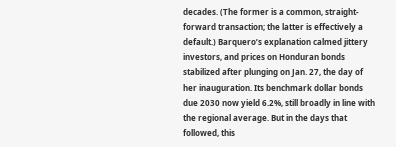decades. (The former is a common, straight-forward transaction; the latter is effectively a default.) Barquero’s explanation calmed jittery investors, and prices on Honduran bonds stabilized after plunging on Jan. 27, the day of her inauguration. Its benchmark dollar bonds due 2030 now yield 6.2%, still broadly in line with the regional average. But in the days that followed, this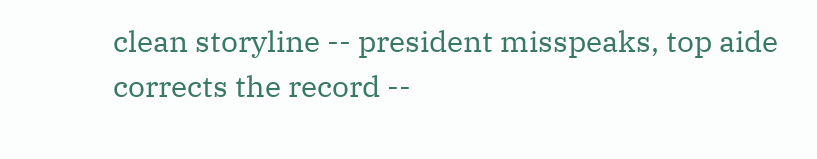clean storyline -- president misspeaks, top aide corrects the record --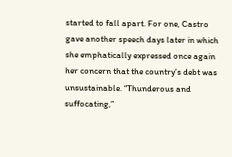started to fall apart. For one, Castro gave another speech days later in which she emphatically expressed once again her concern that the country’s debt was unsustainable. “Thunderous and suffocating,”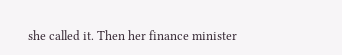she called it. Then her finance minister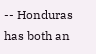-- Honduras has both an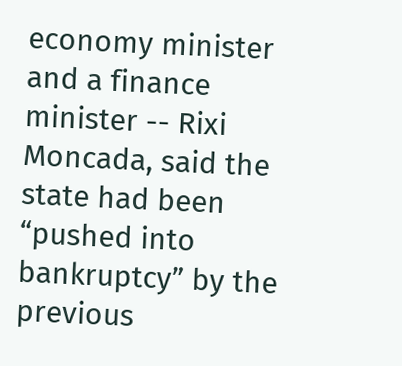economy minister and a finance minister -- Rixi Moncada, said the state had been “pushed into bankruptcy” by the previous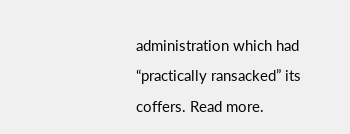administration which had “practically ransacked” its coffers. Read more.